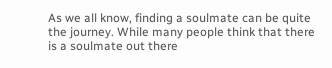As we all know, finding a soulmate can be quite the journey. While many people think that there is a soulmate out there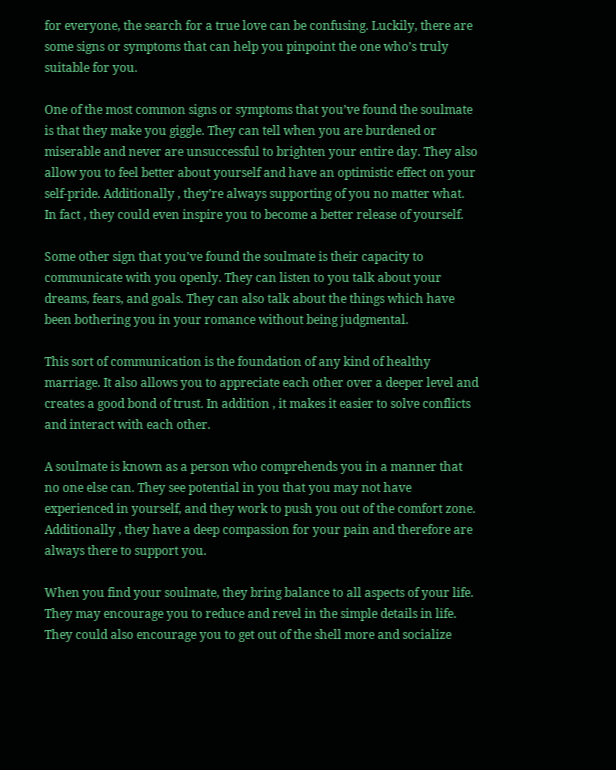for everyone, the search for a true love can be confusing. Luckily, there are some signs or symptoms that can help you pinpoint the one who’s truly suitable for you.

One of the most common signs or symptoms that you’ve found the soulmate is that they make you giggle. They can tell when you are burdened or miserable and never are unsuccessful to brighten your entire day. They also allow you to feel better about yourself and have an optimistic effect on your self-pride. Additionally , they’re always supporting of you no matter what. In fact , they could even inspire you to become a better release of yourself.

Some other sign that you’ve found the soulmate is their capacity to communicate with you openly. They can listen to you talk about your dreams, fears, and goals. They can also talk about the things which have been bothering you in your romance without being judgmental.

This sort of communication is the foundation of any kind of healthy marriage. It also allows you to appreciate each other over a deeper level and creates a good bond of trust. In addition , it makes it easier to solve conflicts and interact with each other.

A soulmate is known as a person who comprehends you in a manner that no one else can. They see potential in you that you may not have experienced in yourself, and they work to push you out of the comfort zone. Additionally , they have a deep compassion for your pain and therefore are always there to support you.

When you find your soulmate, they bring balance to all aspects of your life. They may encourage you to reduce and revel in the simple details in life. They could also encourage you to get out of the shell more and socialize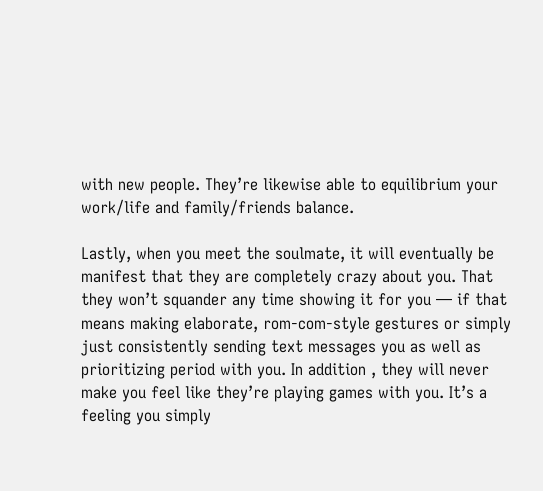with new people. They’re likewise able to equilibrium your work/life and family/friends balance.

Lastly, when you meet the soulmate, it will eventually be manifest that they are completely crazy about you. That they won’t squander any time showing it for you — if that means making elaborate, rom-com-style gestures or simply just consistently sending text messages you as well as prioritizing period with you. In addition , they will never make you feel like they’re playing games with you. It’s a feeling you simply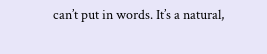can’t put in words. It’s a natural,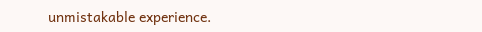unmistakable experience.